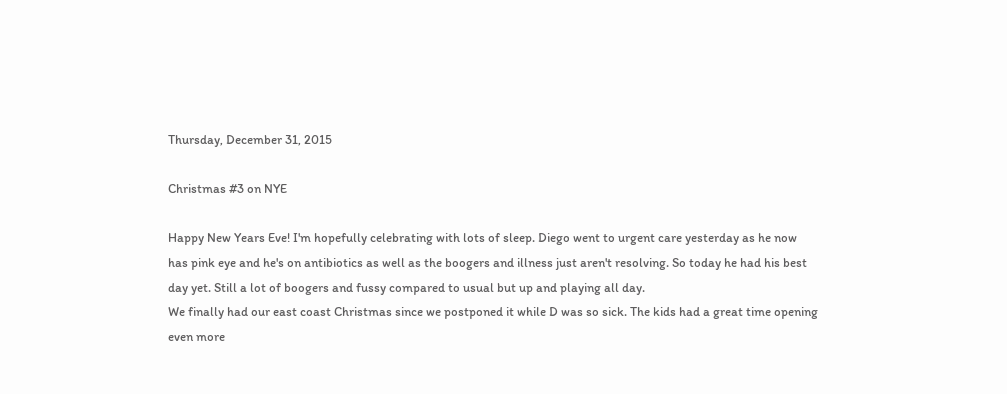Thursday, December 31, 2015

Christmas #3 on NYE

Happy New Years Eve! I'm hopefully celebrating with lots of sleep. Diego went to urgent care yesterday as he now has pink eye and he's on antibiotics as well as the boogers and illness just aren't resolving. So today he had his best day yet. Still a lot of boogers and fussy compared to usual but up and playing all day.
We finally had our east coast Christmas since we postponed it while D was so sick. The kids had a great time opening even more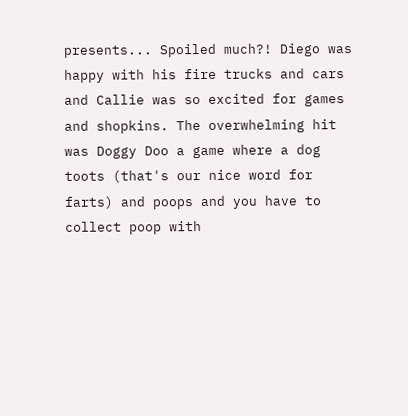presents... Spoiled much?! Diego was happy with his fire trucks and cars and Callie was so excited for games and shopkins. The overwhelming hit was Doggy Doo a game where a dog toots (that's our nice word for farts) and poops and you have to collect poop with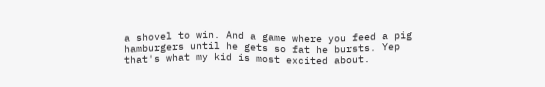a shovel to win. And a game where you feed a pig hamburgers until he gets so fat he bursts. Yep that's what my kid is most excited about.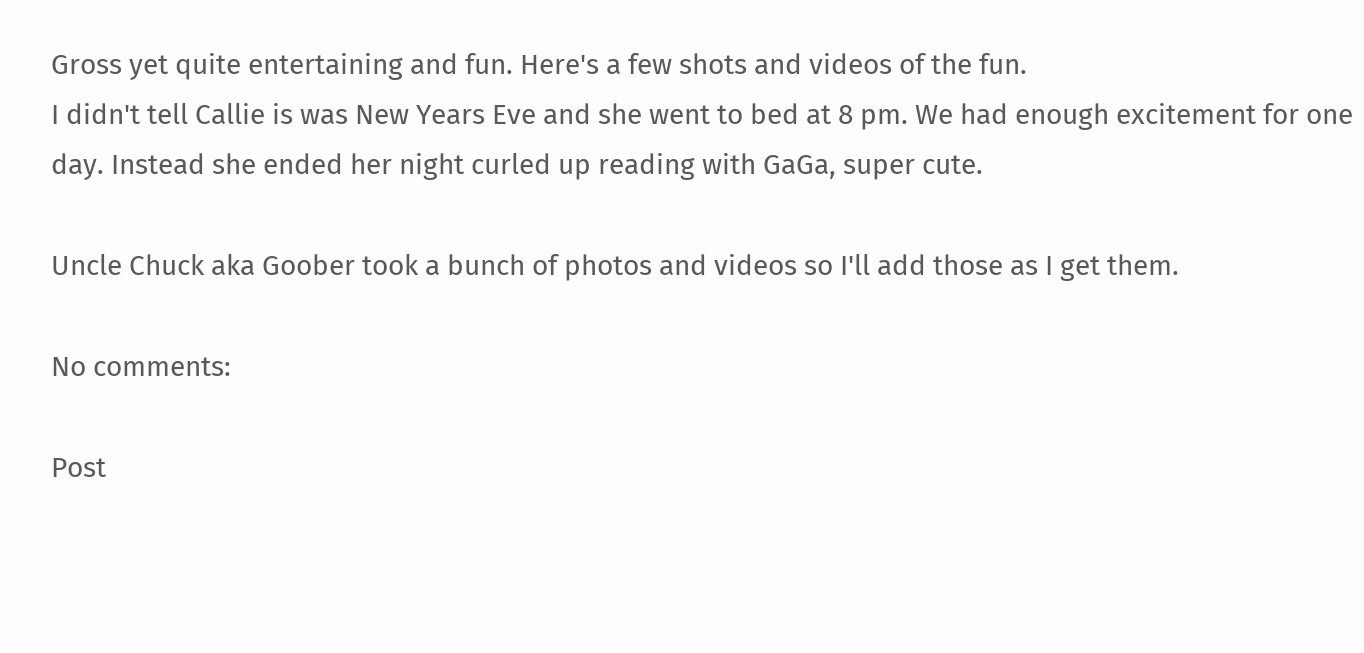Gross yet quite entertaining and fun. Here's a few shots and videos of the fun.
I didn't tell Callie is was New Years Eve and she went to bed at 8 pm. We had enough excitement for one day. Instead she ended her night curled up reading with GaGa, super cute.

Uncle Chuck aka Goober took a bunch of photos and videos so I'll add those as I get them.

No comments:

Post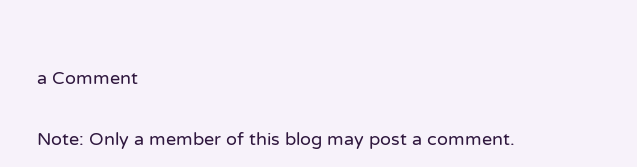a Comment

Note: Only a member of this blog may post a comment.